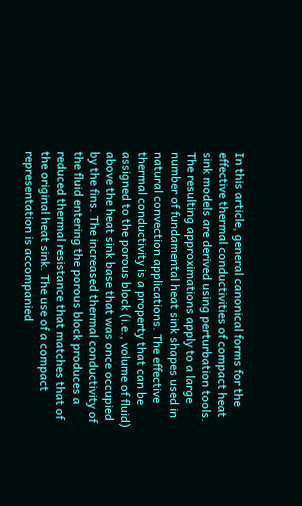In this article, general canonical forms for the effective thermal conductivities of compact heat sink models are derived using perturbation tools. The resulting approximations apply to a large number of fundamental heat sink shapes used in natural convection applications. The effective thermal conductivity is a property that can be assigned to the porous block (i.e., volume of fluid) above the heat sink base that was once occupied by the fins. The increased thermal conductivity of the fluid entering the porous block produces a reduced thermal resistance that matches that of the original heat sink. The use of a compact representation is accompanied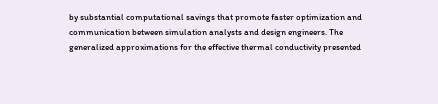by substantial computational savings that promote faster optimization and communication between simulation analysts and design engineers. The generalized approximations for the effective thermal conductivity presented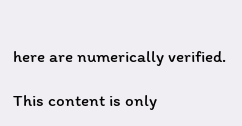here are numerically verified.

This content is only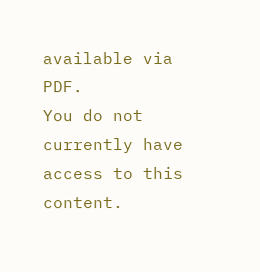available via PDF.
You do not currently have access to this content.